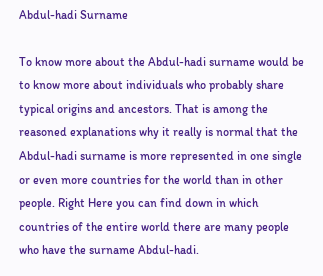Abdul-hadi Surname

To know more about the Abdul-hadi surname would be to know more about individuals who probably share typical origins and ancestors. That is among the reasoned explanations why it really is normal that the Abdul-hadi surname is more represented in one single or even more countries for the world than in other people. Right Here you can find down in which countries of the entire world there are many people who have the surname Abdul-hadi.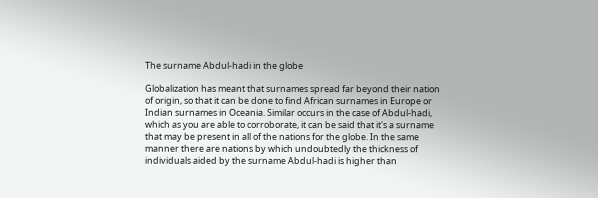The surname Abdul-hadi in the globe

Globalization has meant that surnames spread far beyond their nation of origin, so that it can be done to find African surnames in Europe or Indian surnames in Oceania. Similar occurs in the case of Abdul-hadi, which as you are able to corroborate, it can be said that it's a surname that may be present in all of the nations for the globe. In the same manner there are nations by which undoubtedly the thickness of individuals aided by the surname Abdul-hadi is higher than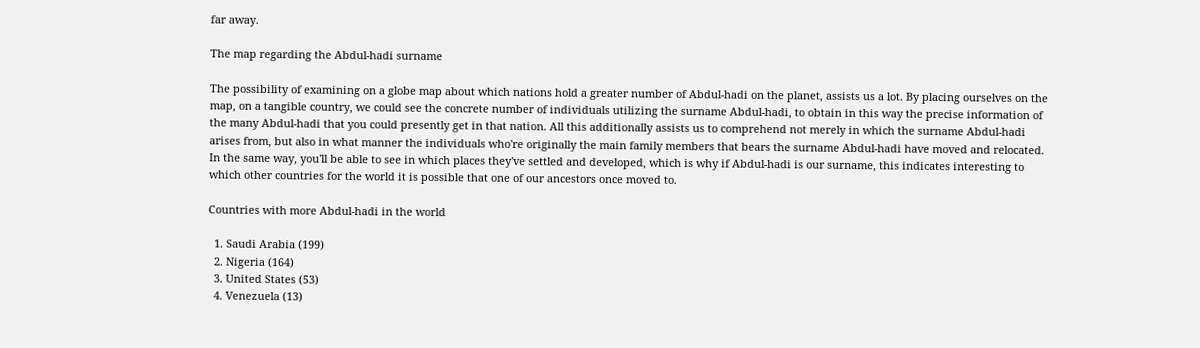far away.

The map regarding the Abdul-hadi surname

The possibility of examining on a globe map about which nations hold a greater number of Abdul-hadi on the planet, assists us a lot. By placing ourselves on the map, on a tangible country, we could see the concrete number of individuals utilizing the surname Abdul-hadi, to obtain in this way the precise information of the many Abdul-hadi that you could presently get in that nation. All this additionally assists us to comprehend not merely in which the surname Abdul-hadi arises from, but also in what manner the individuals who're originally the main family members that bears the surname Abdul-hadi have moved and relocated. In the same way, you'll be able to see in which places they've settled and developed, which is why if Abdul-hadi is our surname, this indicates interesting to which other countries for the world it is possible that one of our ancestors once moved to.

Countries with more Abdul-hadi in the world

  1. Saudi Arabia (199)
  2. Nigeria (164)
  3. United States (53)
  4. Venezuela (13)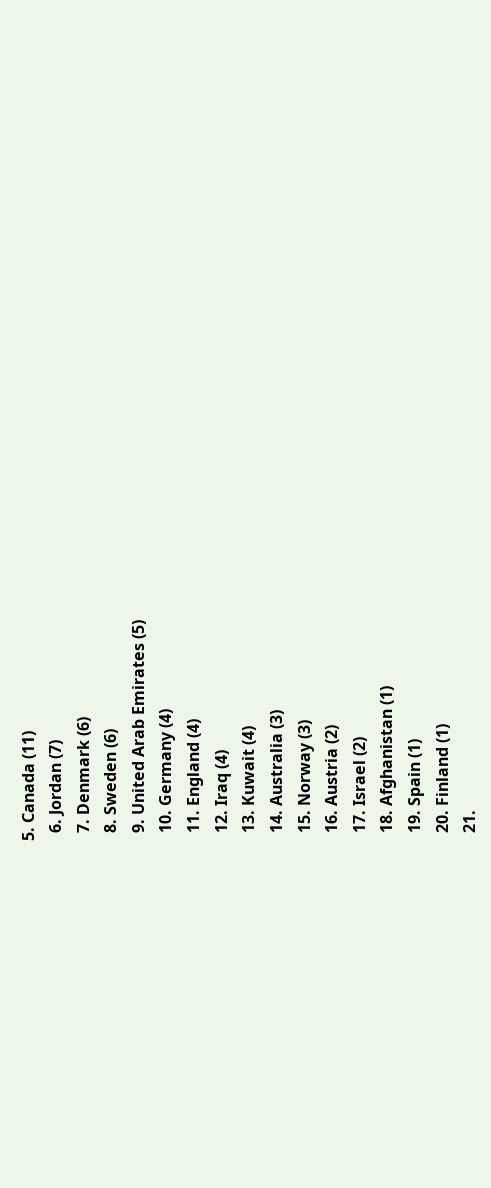5. Canada (11)
  6. Jordan (7)
  7. Denmark (6)
  8. Sweden (6)
  9. United Arab Emirates (5)
  10. Germany (4)
  11. England (4)
  12. Iraq (4)
  13. Kuwait (4)
  14. Australia (3)
  15. Norway (3)
  16. Austria (2)
  17. Israel (2)
  18. Afghanistan (1)
  19. Spain (1)
  20. Finland (1)
  21.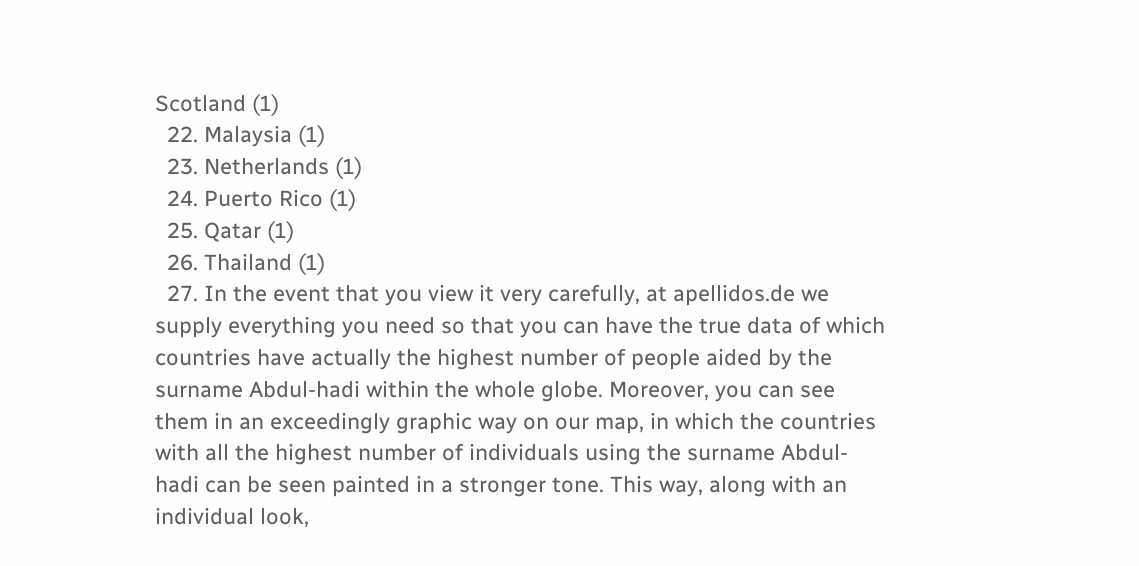Scotland (1)
  22. Malaysia (1)
  23. Netherlands (1)
  24. Puerto Rico (1)
  25. Qatar (1)
  26. Thailand (1)
  27. In the event that you view it very carefully, at apellidos.de we supply everything you need so that you can have the true data of which countries have actually the highest number of people aided by the surname Abdul-hadi within the whole globe. Moreover, you can see them in an exceedingly graphic way on our map, in which the countries with all the highest number of individuals using the surname Abdul-hadi can be seen painted in a stronger tone. This way, along with an individual look,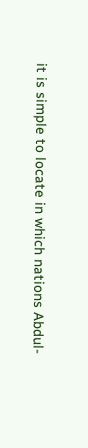it is simple to locate in which nations Abdul-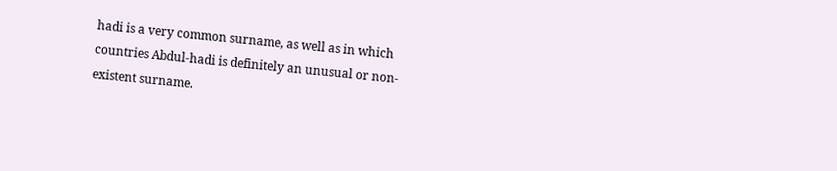hadi is a very common surname, as well as in which countries Abdul-hadi is definitely an unusual or non-existent surname.